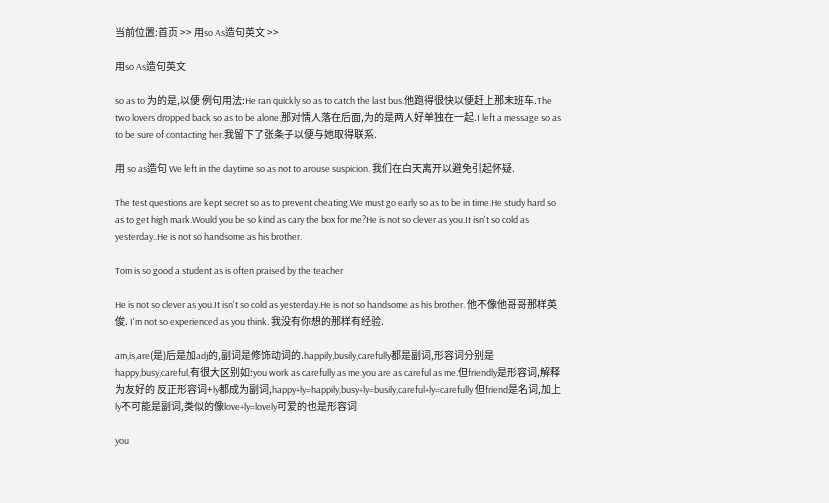当前位置:首页 >> 用so As造句英文 >>

用so As造句英文

so as to 为的是,以便 例句用法:He ran quickly so as to catch the last bus.他跑得很快以便赶上那末班车.The two lovers dropped back so as to be alone.那对情人落在后面,为的是两人好单独在一起.I left a message so as to be sure of contacting her.我留下了张条子以便与她取得联系.

用 so as造句 We left in the daytime so as not to arouse suspicion. 我们在白天离开以避免引起怀疑.

The test questions are kept secret so as to prevent cheating.We must go early so as to be in time.He study hard so as to get high mark.Would you be so kind as cary the box for me?He is not so clever as you.It isn't so cold as yesterday..He is not so handsome as his brother.

Tom is so good a student as is often praised by the teacher

He is not so clever as you.It isn't so cold as yesterday.He is not so handsome as his brother. 他不像他哥哥那样英俊. I'm not so experienced as you think. 我没有你想的那样有经验.

am,is,are(是)后是加adj的,副词是修饰动词的.happily,busily,carefully都是副词,形容词分别是happy,busy,careful,有很大区别如:you work as carefully as me.you are as careful as me.但friendly是形容词,解释为友好的 反正形容词+ly都成为副词,happy+ly=happily,busy+ly=busily,careful+ly=carefully 但friend是名词,加上ly不可能是副词,类似的像love+ly=lovely可爱的也是形容词

you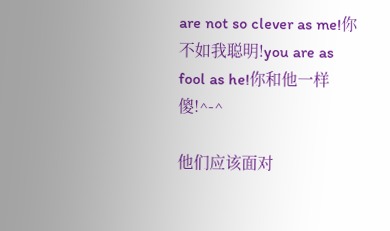are not so clever as me!你不如我聪明!you are as fool as he!你和他一样傻!^-^

他们应该面对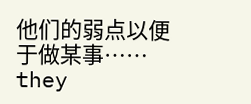他们的弱点以便于做某事…… they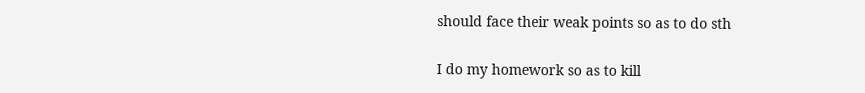should face their weak points so as to do sth

I do my homework so as to kill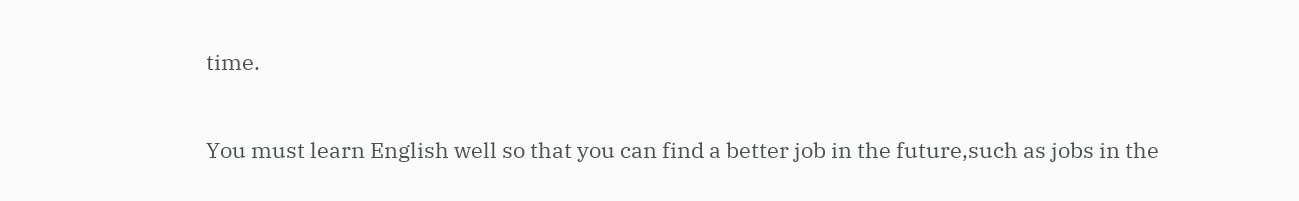time.

You must learn English well so that you can find a better job in the future,such as jobs in the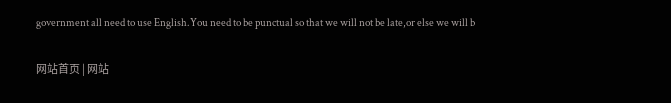government all need to use English.You need to be punctual so that we will not be late,or else we will b

网站首页 | 网站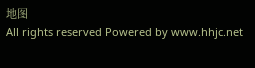地图
All rights reserved Powered by www.hhjc.net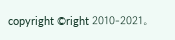copyright ©right 2010-2021。